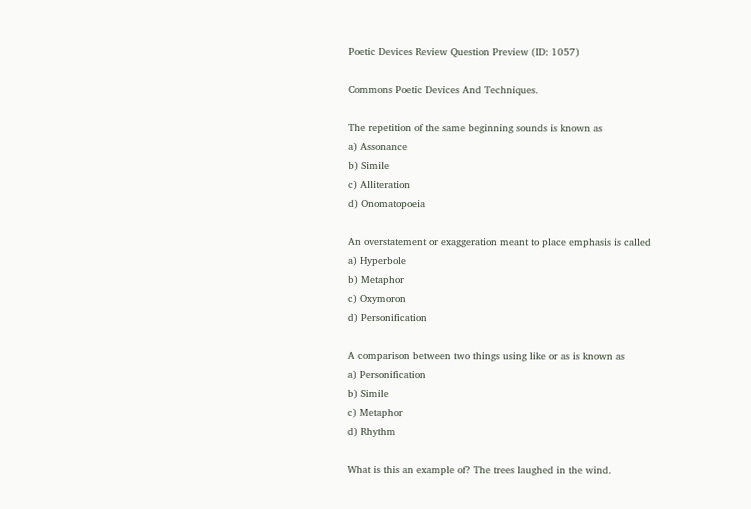Poetic Devices Review Question Preview (ID: 1057)

Commons Poetic Devices And Techniques.

The repetition of the same beginning sounds is known as
a) Assonance
b) Simile
c) Alliteration
d) Onomatopoeia

An overstatement or exaggeration meant to place emphasis is called
a) Hyperbole
b) Metaphor
c) Oxymoron
d) Personification

A comparison between two things using like or as is known as
a) Personification
b) Simile
c) Metaphor
d) Rhythm

What is this an example of? The trees laughed in the wind.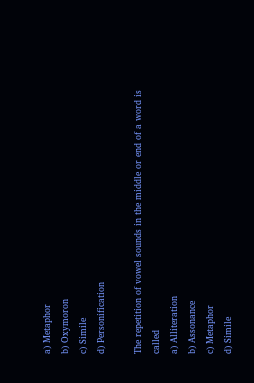a) Metaphor
b) Oxymoron
c) Simile
d) Personification

The repetition of vowel sounds in the middle or end of a word is called
a) Alliteration
b) Assonance
c) Metaphor
d) Simile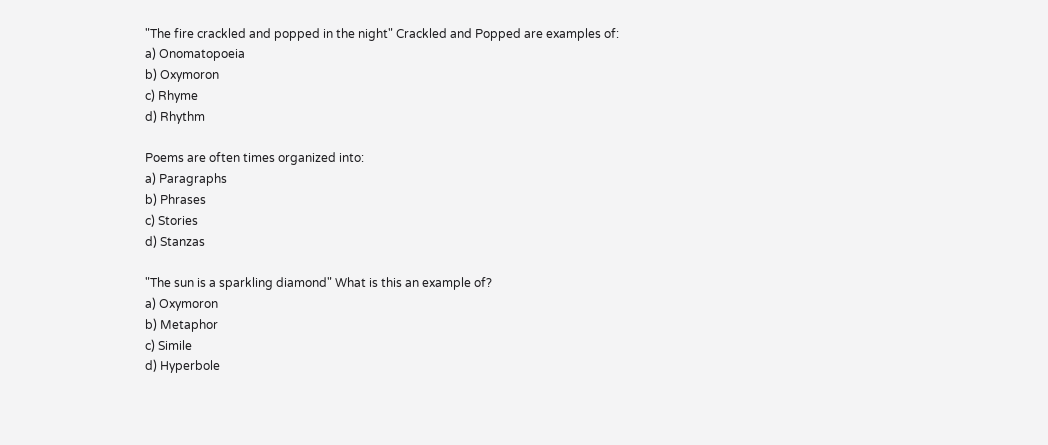"The fire crackled and popped in the night" Crackled and Popped are examples of:
a) Onomatopoeia
b) Oxymoron
c) Rhyme
d) Rhythm

Poems are often times organized into:
a) Paragraphs
b) Phrases
c) Stories
d) Stanzas

"The sun is a sparkling diamond" What is this an example of?
a) Oxymoron
b) Metaphor
c) Simile
d) Hyperbole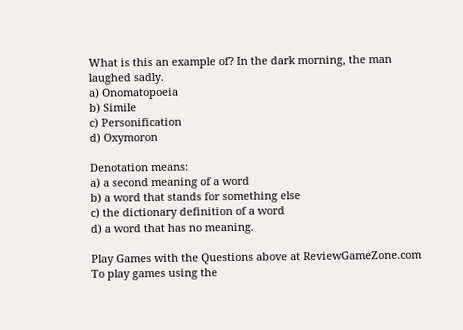What is this an example of? In the dark morning, the man laughed sadly.
a) Onomatopoeia
b) Simile
c) Personification
d) Oxymoron

Denotation means:
a) a second meaning of a word
b) a word that stands for something else
c) the dictionary definition of a word
d) a word that has no meaning.

Play Games with the Questions above at ReviewGameZone.com
To play games using the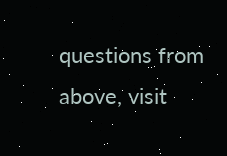questions from above, visit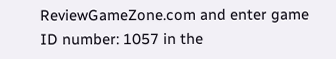ReviewGameZone.com and enter game ID number: 1057 in the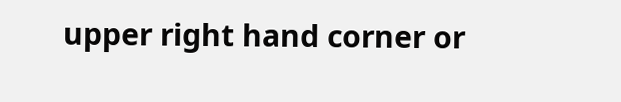upper right hand corner or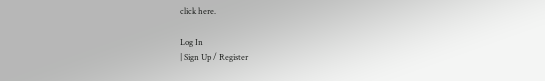click here.

Log In
| Sign Up / Register